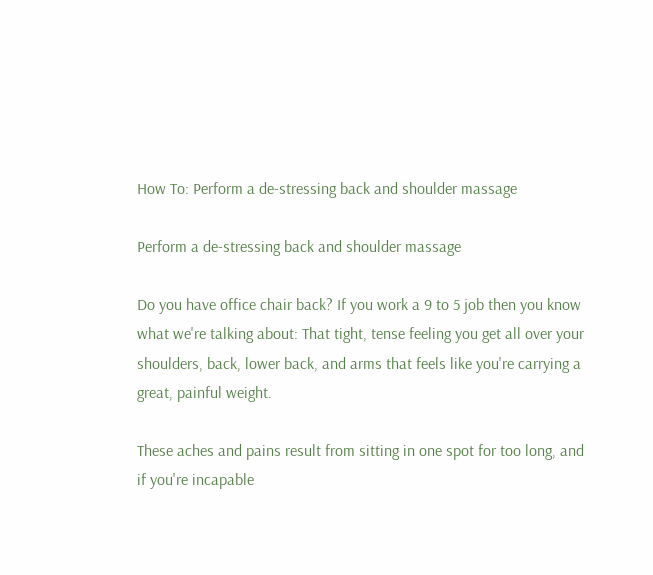How To: Perform a de-stressing back and shoulder massage

Perform a de-stressing back and shoulder massage

Do you have office chair back? If you work a 9 to 5 job then you know what we're talking about: That tight, tense feeling you get all over your shoulders, back, lower back, and arms that feels like you're carrying a great, painful weight.

These aches and pains result from sitting in one spot for too long, and if you're incapable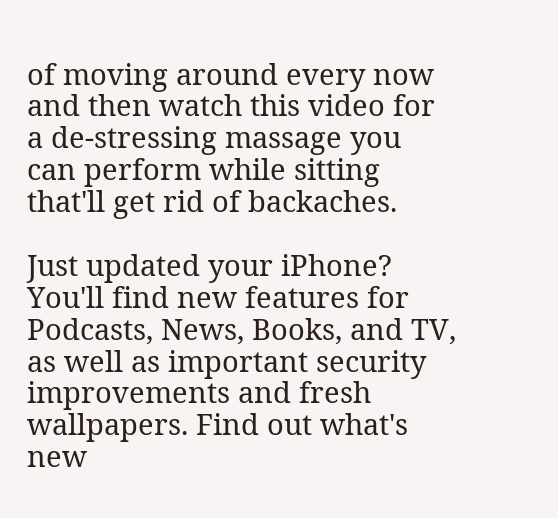of moving around every now and then watch this video for a de-stressing massage you can perform while sitting that'll get rid of backaches.

Just updated your iPhone? You'll find new features for Podcasts, News, Books, and TV, as well as important security improvements and fresh wallpapers. Find out what's new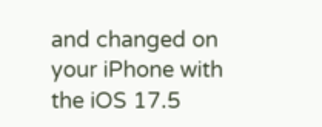and changed on your iPhone with the iOS 17.5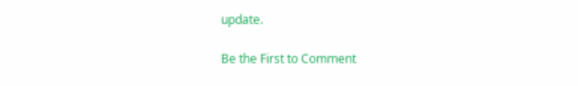update.

Be the First to Comment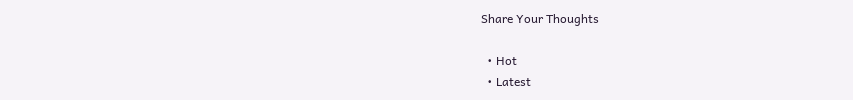Share Your Thoughts

  • Hot
  • Latest